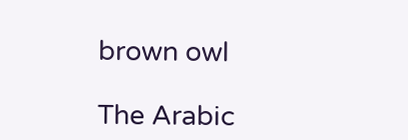brown owl

The Arabic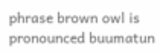phrase brown owl is pronounced buumatun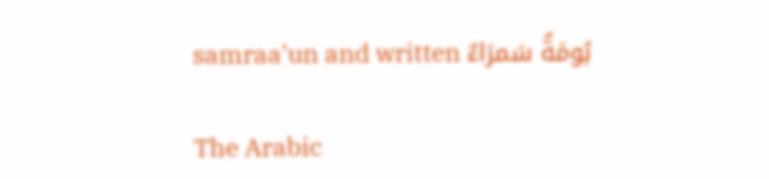samraa'un and written بُومَةٌ سَمرَاءٌ

The Arabic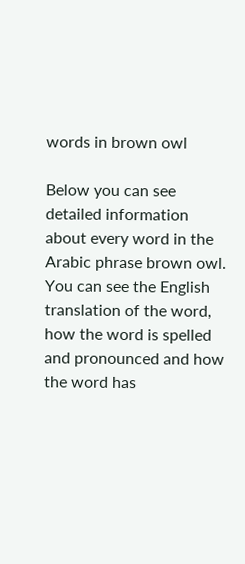words in brown owl

Below you can see detailed information about every word in the Arabic phrase brown owl. You can see the English translation of the word, how the word is spelled and pronounced and how the word has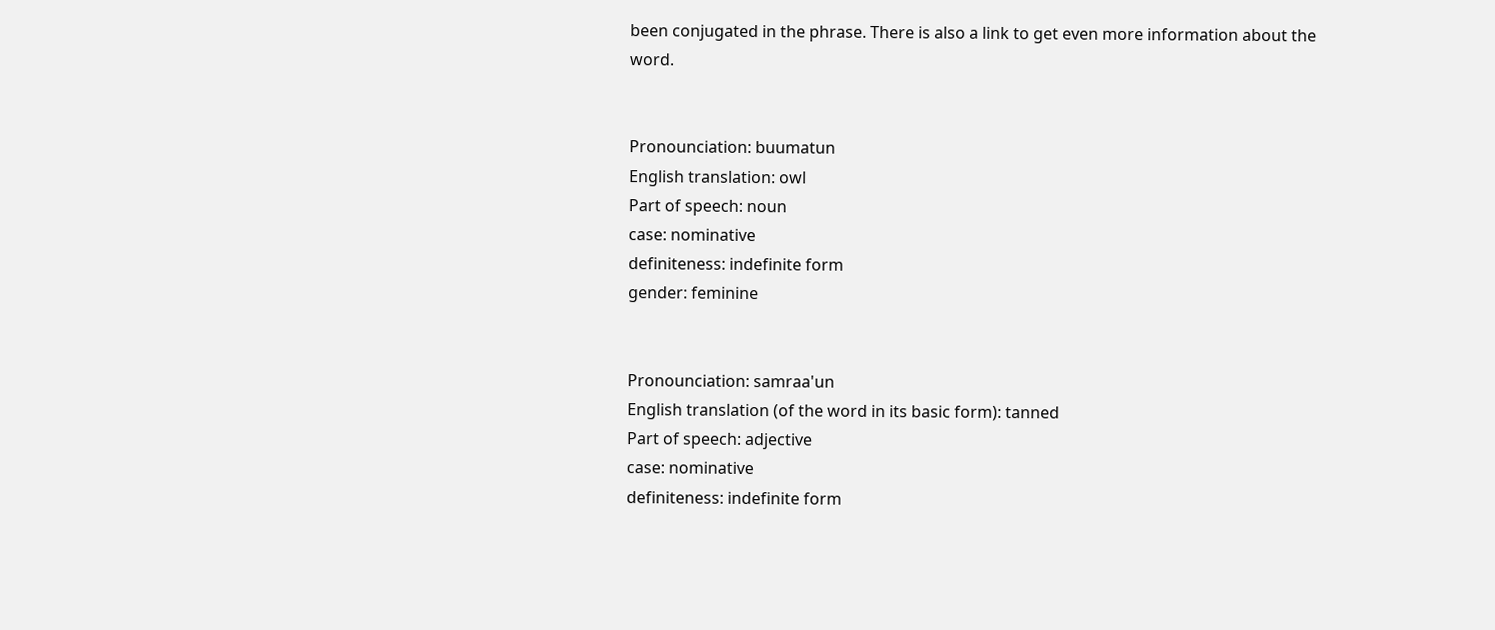been conjugated in the phrase. There is also a link to get even more information about the word.


Pronounciation: buumatun
English translation: owl
Part of speech: noun
case: nominative
definiteness: indefinite form
gender: feminine


Pronounciation: samraa'un
English translation (of the word in its basic form): tanned
Part of speech: adjective
case: nominative
definiteness: indefinite form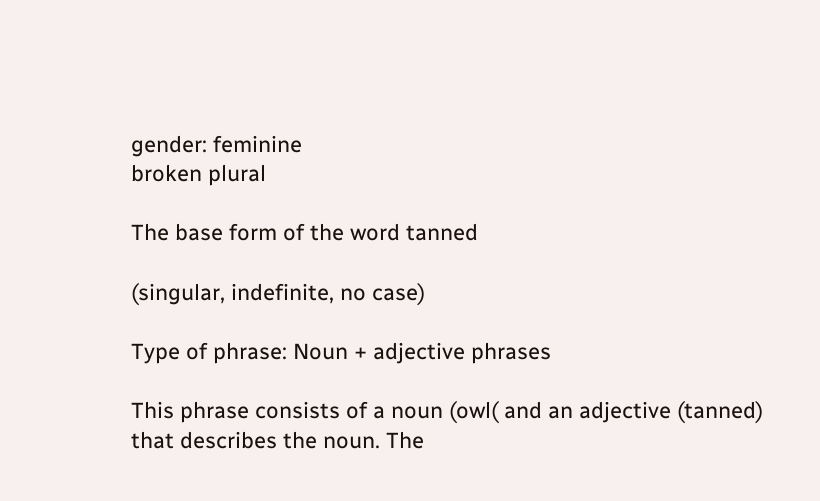gender: feminine
broken plural

The base form of the word tanned

(singular, indefinite, no case)

Type of phrase: Noun + adjective phrases

This phrase consists of a noun (owl( and an adjective (tanned) that describes the noun. The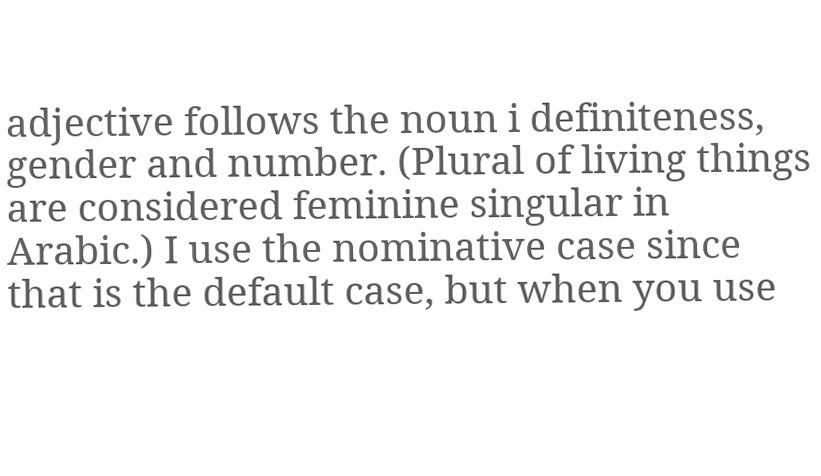adjective follows the noun i definiteness, gender and number. (Plural of living things are considered feminine singular in Arabic.) I use the nominative case since that is the default case, but when you use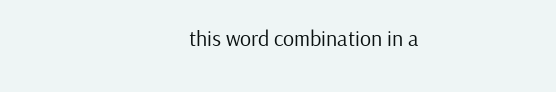this word combination in a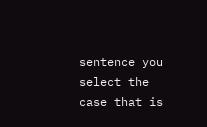sentence you select the case that is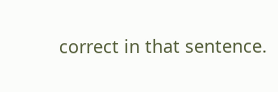correct in that sentence.